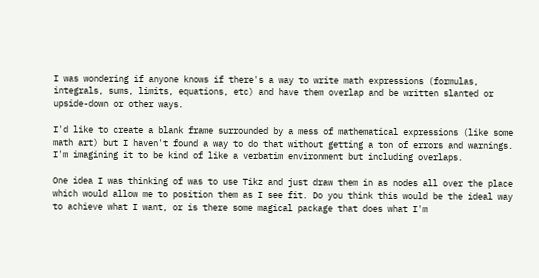I was wondering if anyone knows if there's a way to write math expressions (formulas, integrals, sums, limits, equations, etc) and have them overlap and be written slanted or upside-down or other ways.

I'd like to create a blank frame surrounded by a mess of mathematical expressions (like some math art) but I haven't found a way to do that without getting a ton of errors and warnings. I'm imagining it to be kind of like a verbatim environment but including overlaps.

One idea I was thinking of was to use Tikz and just draw them in as nodes all over the place which would allow me to position them as I see fit. Do you think this would be the ideal way to achieve what I want, or is there some magical package that does what I'm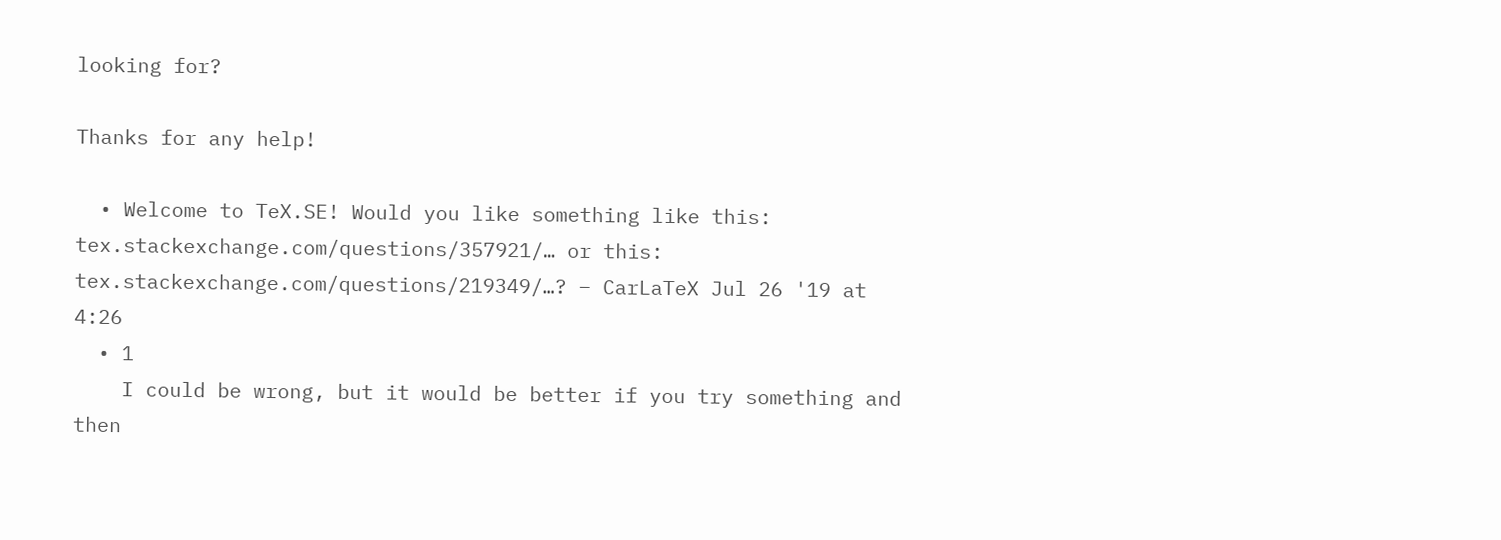looking for?

Thanks for any help!

  • Welcome to TeX.SE! Would you like something like this: tex.stackexchange.com/questions/357921/… or this: tex.stackexchange.com/questions/219349/…? – CarLaTeX Jul 26 '19 at 4:26
  • 1
    I could be wrong, but it would be better if you try something and then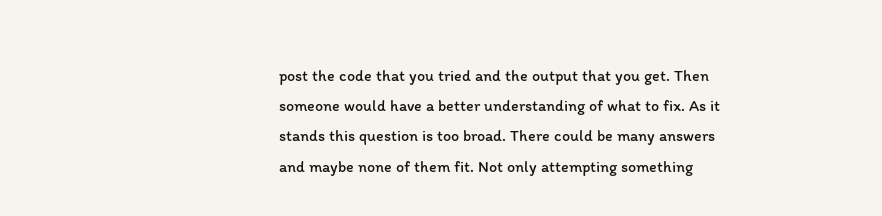post the code that you tried and the output that you get. Then someone would have a better understanding of what to fix. As it stands this question is too broad. There could be many answers and maybe none of them fit. Not only attempting something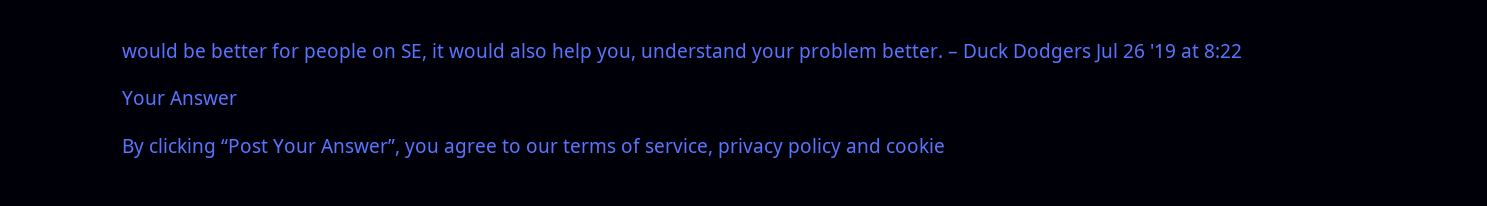would be better for people on SE, it would also help you, understand your problem better. – Duck Dodgers Jul 26 '19 at 8:22

Your Answer

By clicking “Post Your Answer”, you agree to our terms of service, privacy policy and cookie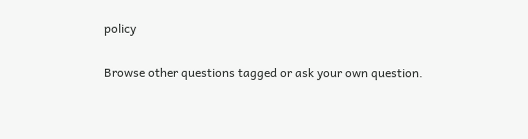policy

Browse other questions tagged or ask your own question.